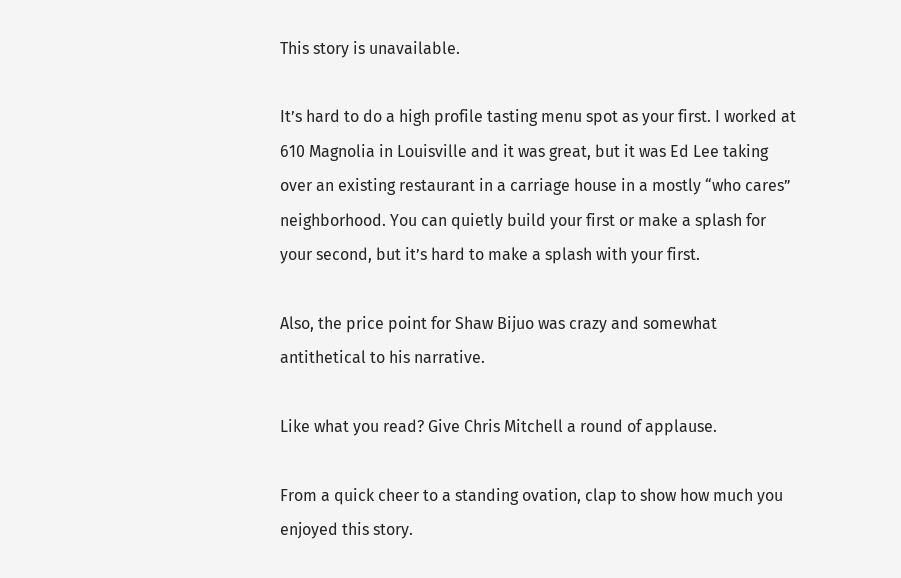This story is unavailable.

It’s hard to do a high profile tasting menu spot as your first. I worked at 610 Magnolia in Louisville and it was great, but it was Ed Lee taking over an existing restaurant in a carriage house in a mostly “who cares” neighborhood. You can quietly build your first or make a splash for your second, but it’s hard to make a splash with your first.

Also, the price point for Shaw Bijuo was crazy and somewhat antithetical to his narrative.

Like what you read? Give Chris Mitchell a round of applause.

From a quick cheer to a standing ovation, clap to show how much you enjoyed this story.